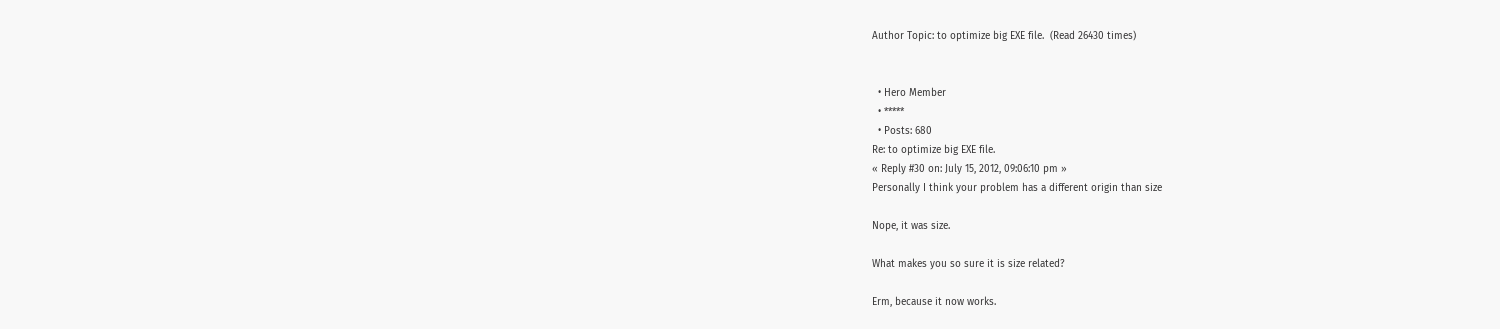Author Topic: to optimize big EXE file.  (Read 26430 times)


  • Hero Member
  • *****
  • Posts: 680
Re: to optimize big EXE file.
« Reply #30 on: July 15, 2012, 09:06:10 pm »
Personally I think your problem has a different origin than size

Nope, it was size.

What makes you so sure it is size related?

Erm, because it now works.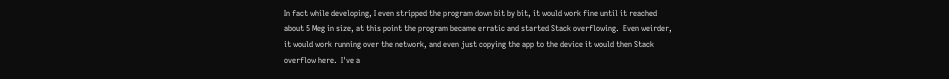In fact while developing, I even stripped the program down bit by bit, it would work fine until it reached about 5 Meg in size, at this point the program became erratic and started Stack overflowing.  Even weirder, it would work running over the network, and even just copying the app to the device it would then Stack overflow here.  I've a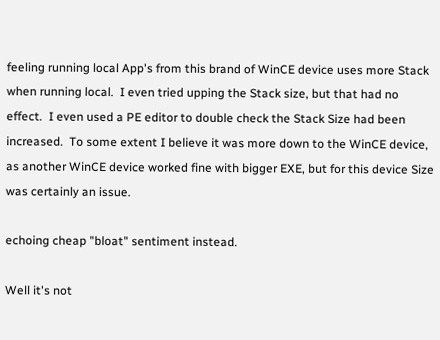feeling running local App's from this brand of WinCE device uses more Stack when running local.  I even tried upping the Stack size, but that had no effect.  I even used a PE editor to double check the Stack Size had been increased.  To some extent I believe it was more down to the WinCE device, as another WinCE device worked fine with bigger EXE, but for this device Size was certainly an issue.

echoing cheap "bloat" sentiment instead.

Well it's not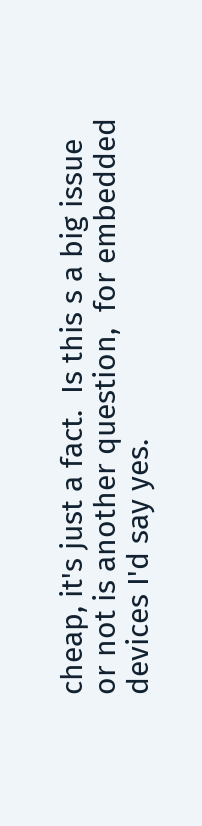cheap, it's just a fact.  Is this s a big issue or not is another question,  for embedded devices I'd say yes.